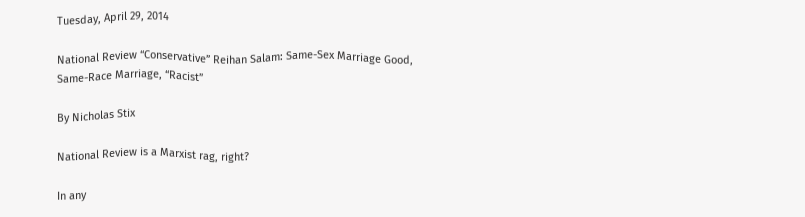Tuesday, April 29, 2014

National Review “Conservative” Reihan Salam: Same-Sex Marriage Good, Same-Race Marriage, “Racist”

By Nicholas Stix

National Review is a Marxist rag, right?

In any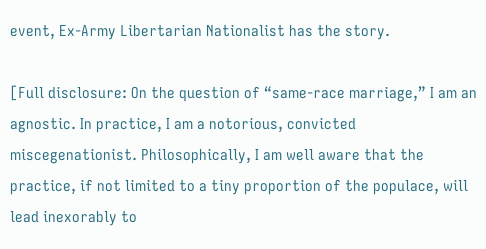event, Ex-Army Libertarian Nationalist has the story.

[Full disclosure: On the question of “same-race marriage,” I am an agnostic. In practice, I am a notorious, convicted miscegenationist. Philosophically, I am well aware that the practice, if not limited to a tiny proportion of the populace, will lead inexorably to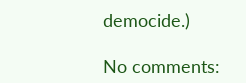democide.)

No comments: